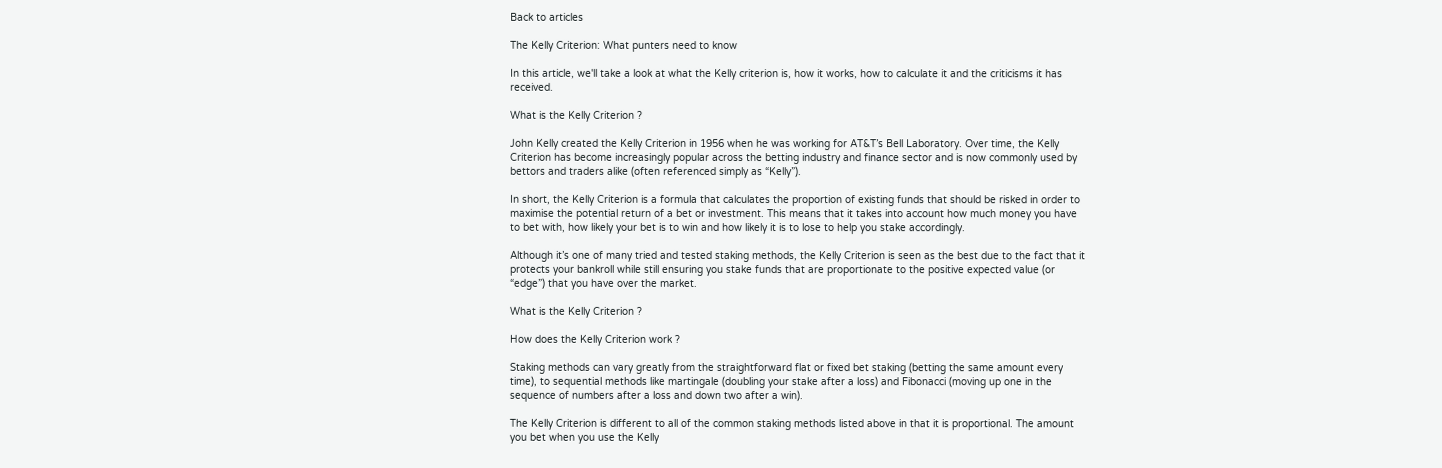Back to articles

The Kelly Criterion: What punters need to know

In this article, we'll take a look at what the Kelly criterion is, how it works, how to calculate it and the criticisms it has received.

What is the Kelly Criterion ?

John Kelly created the Kelly Criterion in 1956 when he was working for AT&T’s Bell Laboratory. Over time, the Kelly Criterion has become increasingly popular across the betting industry and finance sector and is now commonly used by bettors and traders alike (often referenced simply as “Kelly”).

In short, the Kelly Criterion is a formula that calculates the proportion of existing funds that should be risked in order to maximise the potential return of a bet or investment. This means that it takes into account how much money you have to bet with, how likely your bet is to win and how likely it is to lose to help you stake accordingly.

Although it’s one of many tried and tested staking methods, the Kelly Criterion is seen as the best due to the fact that it protects your bankroll while still ensuring you stake funds that are proportionate to the positive expected value (or “edge”) that you have over the market.

What is the Kelly Criterion ?

How does the Kelly Criterion work ?

Staking methods can vary greatly from the straightforward flat or fixed bet staking (betting the same amount every time), to sequential methods like martingale (doubling your stake after a loss) and Fibonacci (moving up one in the sequence of numbers after a loss and down two after a win).

The Kelly Criterion is different to all of the common staking methods listed above in that it is proportional. The amount you bet when you use the Kelly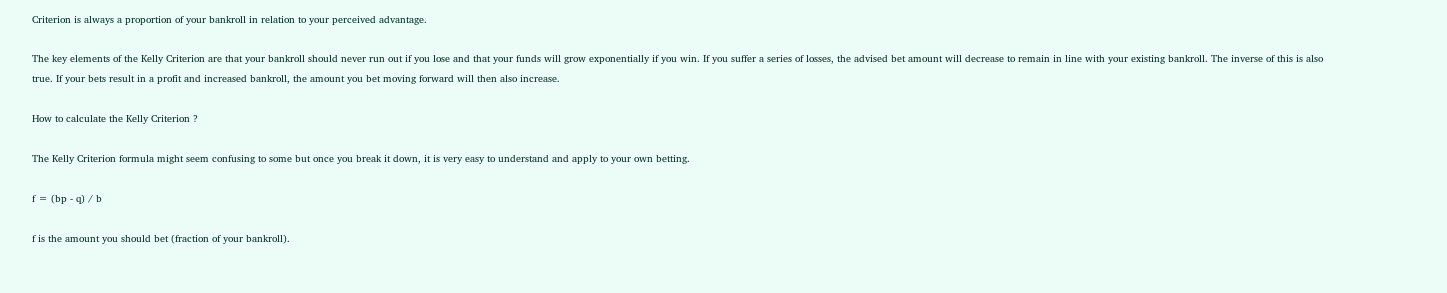Criterion is always a proportion of your bankroll in relation to your perceived advantage.

The key elements of the Kelly Criterion are that your bankroll should never run out if you lose and that your funds will grow exponentially if you win. If you suffer a series of losses, the advised bet amount will decrease to remain in line with your existing bankroll. The inverse of this is also true. If your bets result in a profit and increased bankroll, the amount you bet moving forward will then also increase.

How to calculate the Kelly Criterion ?

The Kelly Criterion formula might seem confusing to some but once you break it down, it is very easy to understand and apply to your own betting.

f = (bp - q) / b

f is the amount you should bet (fraction of your bankroll).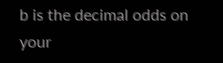b is the decimal odds on your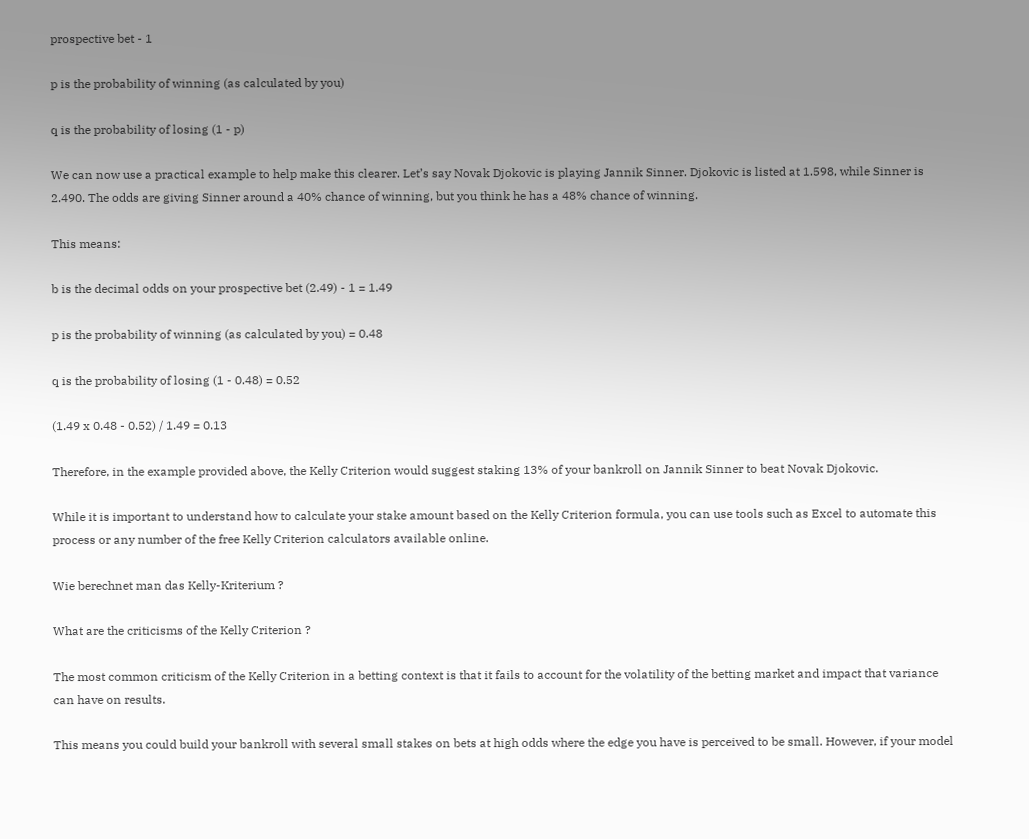prospective bet - 1

p is the probability of winning (as calculated by you)

q is the probability of losing (1 - p)

We can now use a practical example to help make this clearer. Let’s say Novak Djokovic is playing Jannik Sinner. Djokovic is listed at 1.598, while Sinner is 2.490. The odds are giving Sinner around a 40% chance of winning, but you think he has a 48% chance of winning.

This means:

b is the decimal odds on your prospective bet (2.49) - 1 = 1.49

p is the probability of winning (as calculated by you) = 0.48

q is the probability of losing (1 - 0.48) = 0.52

(1.49 x 0.48 - 0.52) / 1.49 = 0.13

Therefore, in the example provided above, the Kelly Criterion would suggest staking 13% of your bankroll on Jannik Sinner to beat Novak Djokovic.

While it is important to understand how to calculate your stake amount based on the Kelly Criterion formula, you can use tools such as Excel to automate this process or any number of the free Kelly Criterion calculators available online.

Wie berechnet man das Kelly-Kriterium ?

What are the criticisms of the Kelly Criterion ?

The most common criticism of the Kelly Criterion in a betting context is that it fails to account for the volatility of the betting market and impact that variance can have on results.

This means you could build your bankroll with several small stakes on bets at high odds where the edge you have is perceived to be small. However, if your model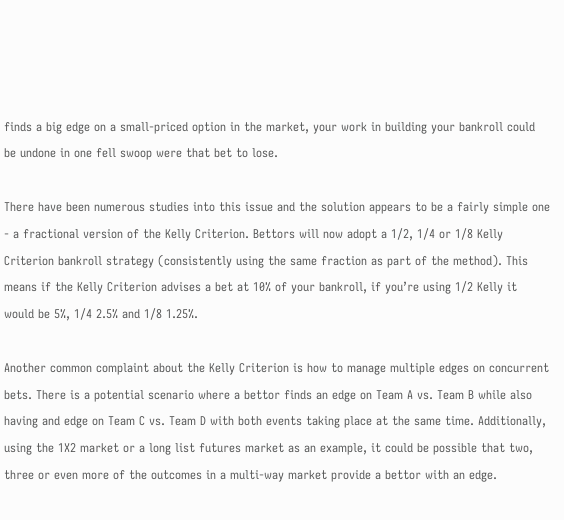finds a big edge on a small-priced option in the market, your work in building your bankroll could be undone in one fell swoop were that bet to lose.

There have been numerous studies into this issue and the solution appears to be a fairly simple one - a fractional version of the Kelly Criterion. Bettors will now adopt a 1/2, 1/4 or 1/8 Kelly Criterion bankroll strategy (consistently using the same fraction as part of the method). This means if the Kelly Criterion advises a bet at 10% of your bankroll, if you’re using 1/2 Kelly it would be 5%, 1/4 2.5% and 1/8 1.25%.

Another common complaint about the Kelly Criterion is how to manage multiple edges on concurrent bets. There is a potential scenario where a bettor finds an edge on Team A vs. Team B while also having and edge on Team C vs. Team D with both events taking place at the same time. Additionally, using the 1X2 market or a long list futures market as an example, it could be possible that two, three or even more of the outcomes in a multi-way market provide a bettor with an edge.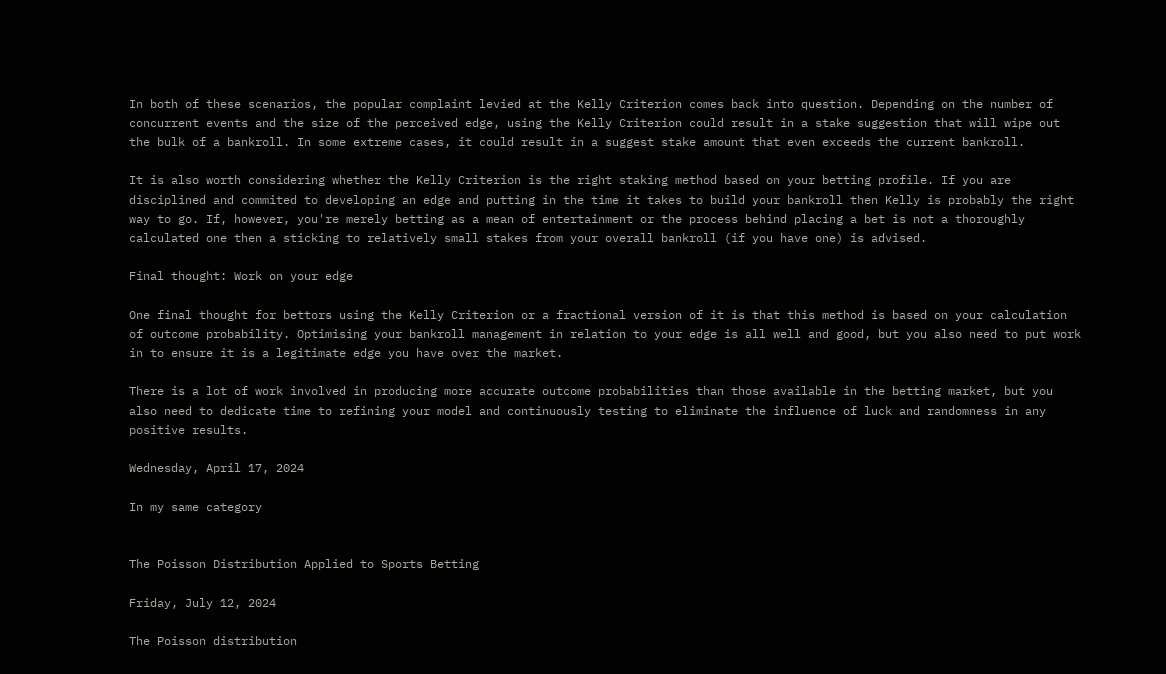In both of these scenarios, the popular complaint levied at the Kelly Criterion comes back into question. Depending on the number of concurrent events and the size of the perceived edge, using the Kelly Criterion could result in a stake suggestion that will wipe out the bulk of a bankroll. In some extreme cases, it could result in a suggest stake amount that even exceeds the current bankroll.

It is also worth considering whether the Kelly Criterion is the right staking method based on your betting profile. If you are disciplined and commited to developing an edge and putting in the time it takes to build your bankroll then Kelly is probably the right way to go. If, however, you're merely betting as a mean of entertainment or the process behind placing a bet is not a thoroughly calculated one then a sticking to relatively small stakes from your overall bankroll (if you have one) is advised.

Final thought: Work on your edge

One final thought for bettors using the Kelly Criterion or a fractional version of it is that this method is based on your calculation of outcome probability. Optimising your bankroll management in relation to your edge is all well and good, but you also need to put work in to ensure it is a legitimate edge you have over the market.

There is a lot of work involved in producing more accurate outcome probabilities than those available in the betting market, but you also need to dedicate time to refining your model and continuously testing to eliminate the influence of luck and randomness in any positive results.

Wednesday, April 17, 2024

In my same category


The Poisson Distribution Applied to Sports Betting

Friday, July 12, 2024

The Poisson distribution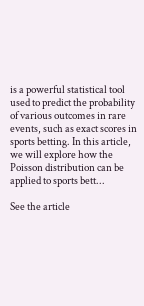is a powerful statistical tool used to predict the probability of various outcomes in rare events, such as exact scores in sports betting. In this article, we will explore how the Poisson distribution can be applied to sports bett...

See the article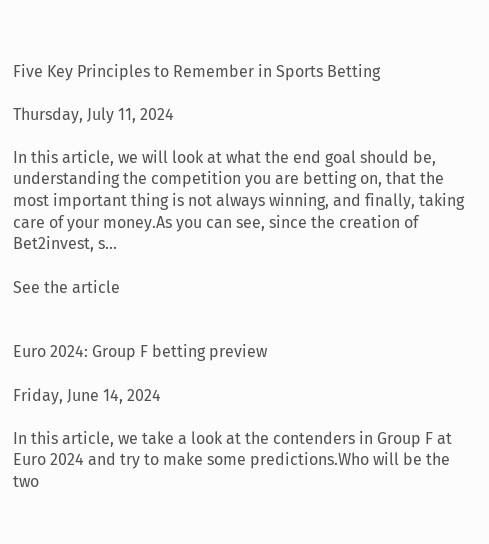Five Key Principles to Remember in Sports Betting

Thursday, July 11, 2024

In this article, we will look at what the end goal should be, understanding the competition you are betting on, that the most important thing is not always winning, and finally, taking care of your money.As you can see, since the creation of Bet2invest, s...

See the article


Euro 2024: Group F betting preview

Friday, June 14, 2024

In this article, we take a look at the contenders in Group F at Euro 2024 and try to make some predictions.Who will be the two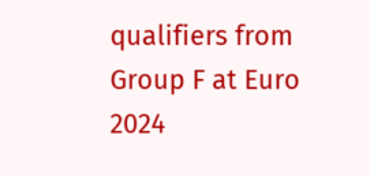qualifiers from Group F at Euro 2024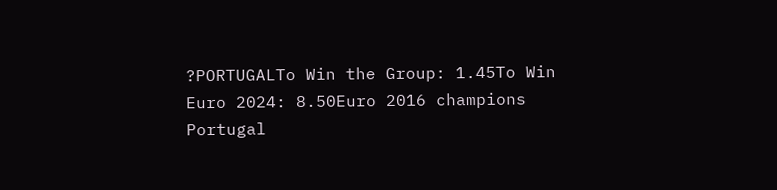?PORTUGALTo Win the Group: 1.45To Win Euro 2024: 8.50Euro 2016 champions Portugal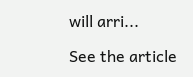will arri...

See the article